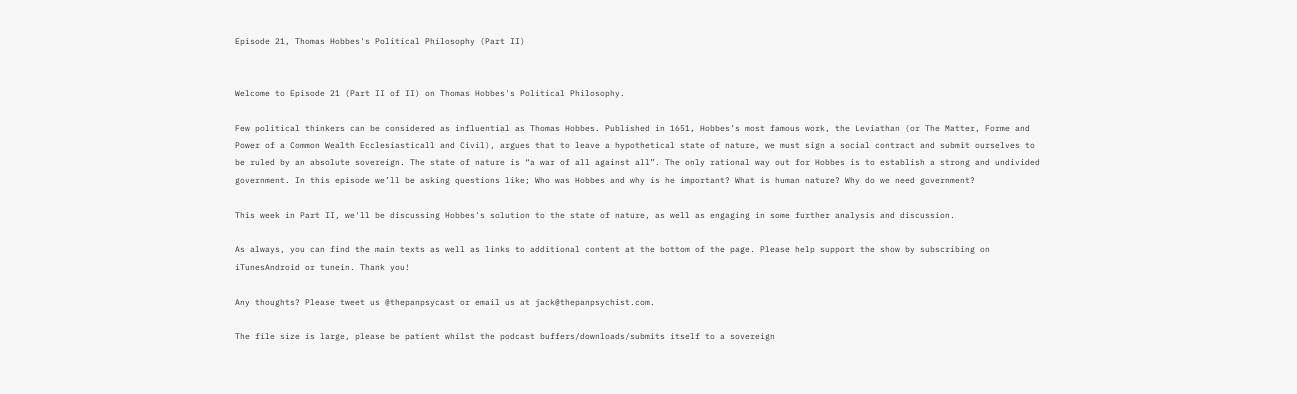Episode 21, Thomas Hobbes's Political Philosophy (Part II)


Welcome to Episode 21 (Part II of II) on Thomas Hobbes's Political Philosophy.

Few political thinkers can be considered as influential as Thomas Hobbes. Published in 1651, Hobbes’s most famous work, the Leviathan (or The Matter, Forme and Power of a Common Wealth Ecclesiasticall and Civil), argues that to leave a hypothetical state of nature, we must sign a social contract and submit ourselves to be ruled by an absolute sovereign. The state of nature is “a war of all against all”. The only rational way out for Hobbes is to establish a strong and undivided government. In this episode we’ll be asking questions like; Who was Hobbes and why is he important? What is human nature? Why do we need government?

This week in Part II, we'll be discussing Hobbes's solution to the state of nature, as well as engaging in some further analysis and discussion.

As always, you can find the main texts as well as links to additional content at the bottom of the page. Please help support the show by subscribing on iTunesAndroid or tunein. Thank you!

Any thoughts? Please tweet us @thepanpsycast or email us at jack@thepanpsychist.com.

The file size is large, please be patient whilst the podcast buffers/downloads/submits itself to a sovereign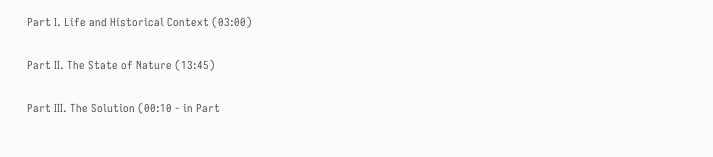Part I. Life and Historical Context (03:00)

Part II. The State of Nature (13:45)

Part III. The Solution (00:10 - in Part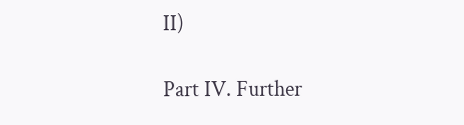II)

Part IV. Further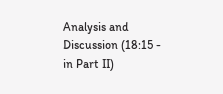Analysis and Discussion (18:15 - in Part II)